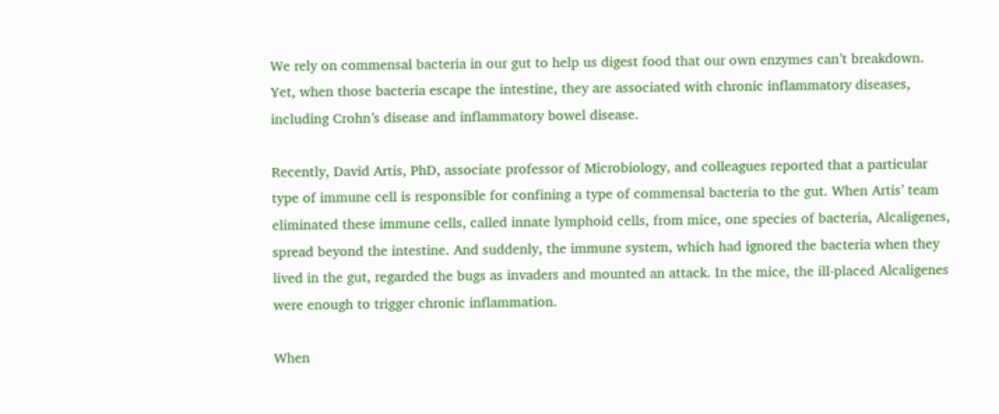We rely on commensal bacteria in our gut to help us digest food that our own enzymes can’t breakdown. Yet, when those bacteria escape the intestine, they are associated with chronic inflammatory diseases, including Crohn’s disease and inflammatory bowel disease.

Recently, David Artis, PhD, associate professor of Microbiology, and colleagues reported that a particular type of immune cell is responsible for confining a type of commensal bacteria to the gut. When Artis’ team eliminated these immune cells, called innate lymphoid cells, from mice, one species of bacteria, Alcaligenes, spread beyond the intestine. And suddenly, the immune system, which had ignored the bacteria when they lived in the gut, regarded the bugs as invaders and mounted an attack. In the mice, the ill-placed Alcaligenes were enough to trigger chronic inflammation.

When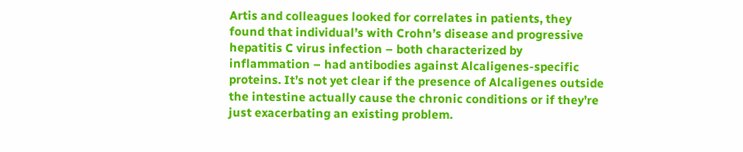Artis and colleagues looked for correlates in patients, they found that individual’s with Crohn’s disease and progressive hepatitis C virus infection – both characterized by inflammation – had antibodies against Alcaligenes-specific proteins. It’s not yet clear if the presence of Alcaligenes outside the intestine actually cause the chronic conditions or if they’re just exacerbating an existing problem.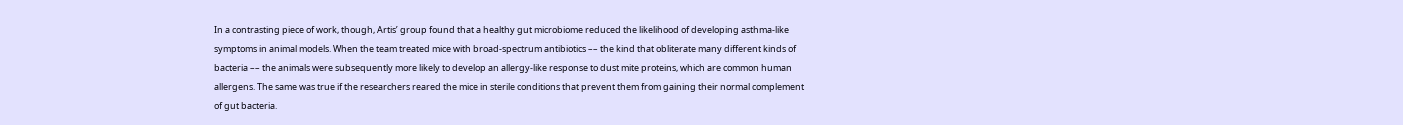In a contrasting piece of work, though, Artis’ group found that a healthy gut microbiome reduced the likelihood of developing asthma-like symptoms in animal models. When the team treated mice with broad-spectrum antibiotics –– the kind that obliterate many different kinds of bacteria –– the animals were subsequently more likely to develop an allergy-like response to dust mite proteins, which are common human allergens. The same was true if the researchers reared the mice in sterile conditions that prevent them from gaining their normal complement of gut bacteria.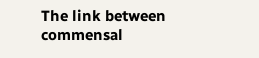The link between commensal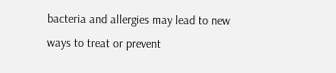bacteria and allergies may lead to new ways to treat or prevent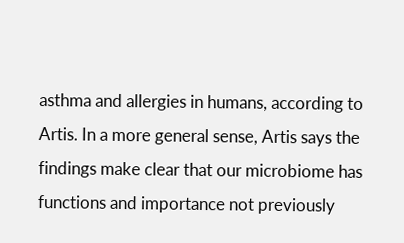asthma and allergies in humans, according to Artis. In a more general sense, Artis says the findings make clear that our microbiome has functions and importance not previously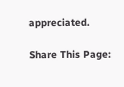appreciated.

Share This Page: